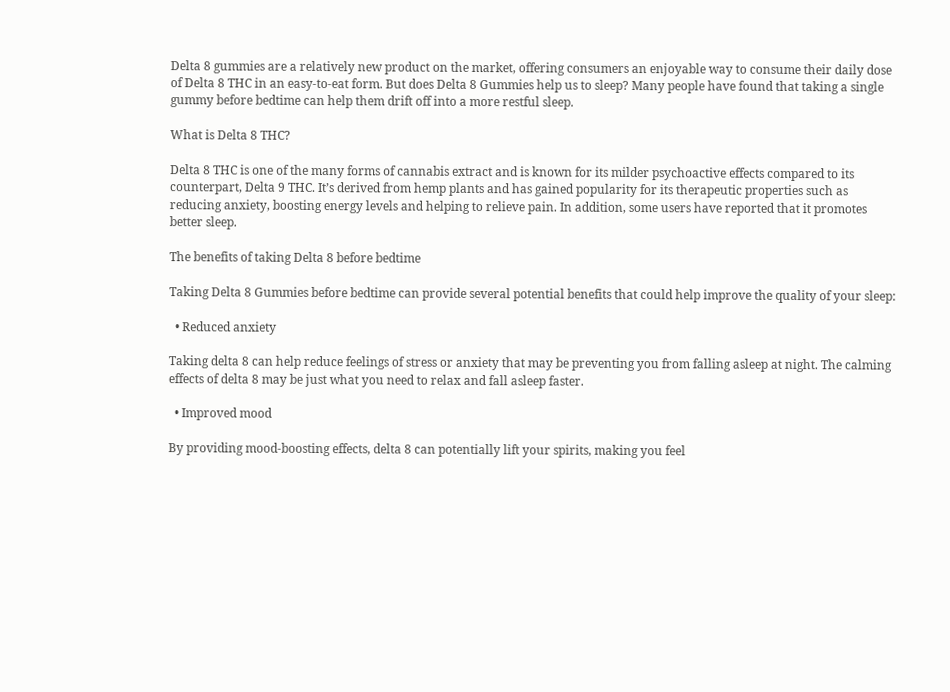Delta 8 gummies are a relatively new product on the market, offering consumers an enjoyable way to consume their daily dose of Delta 8 THC in an easy-to-eat form. But does Delta 8 Gummies help us to sleep? Many people have found that taking a single gummy before bedtime can help them drift off into a more restful sleep.

What is Delta 8 THC?

Delta 8 THC is one of the many forms of cannabis extract and is known for its milder psychoactive effects compared to its counterpart, Delta 9 THC. It’s derived from hemp plants and has gained popularity for its therapeutic properties such as reducing anxiety, boosting energy levels and helping to relieve pain. In addition, some users have reported that it promotes better sleep.

The benefits of taking Delta 8 before bedtime

Taking Delta 8 Gummies before bedtime can provide several potential benefits that could help improve the quality of your sleep:

  • Reduced anxiety

Taking delta 8 can help reduce feelings of stress or anxiety that may be preventing you from falling asleep at night. The calming effects of delta 8 may be just what you need to relax and fall asleep faster.

  • Improved mood

By providing mood-boosting effects, delta 8 can potentially lift your spirits, making you feel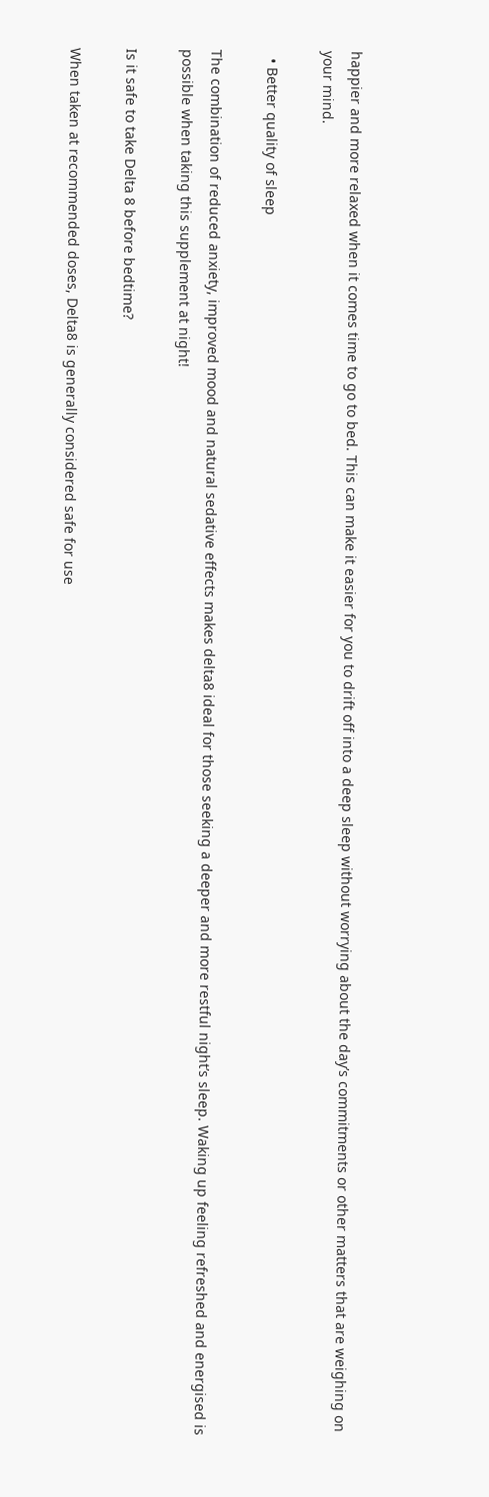happier and more relaxed when it comes time to go to bed. This can make it easier for you to drift off into a deep sleep without worrying about the day’s commitments or other matters that are weighing on your mind.

  • Better quality of sleep

The combination of reduced anxiety, improved mood and natural sedative effects makes delta8 ideal for those seeking a deeper and more restful night’s sleep. Waking up feeling refreshed and energised is possible when taking this supplement at night!

Is it safe to take Delta 8 before bedtime?

When taken at recommended doses, Delta8 is generally considered safe for use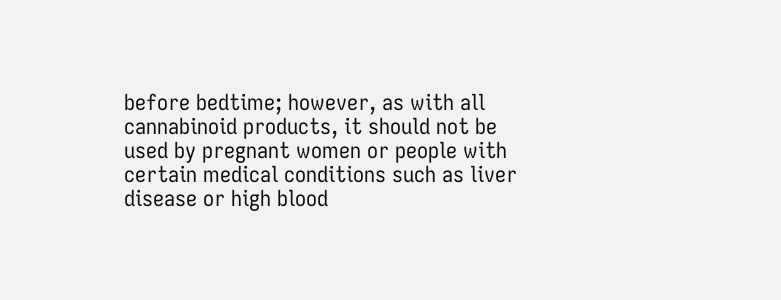before bedtime; however, as with all cannabinoid products, it should not be used by pregnant women or people with certain medical conditions such as liver disease or high blood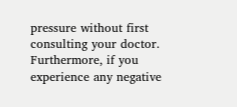pressure without first consulting your doctor. Furthermore, if you experience any negative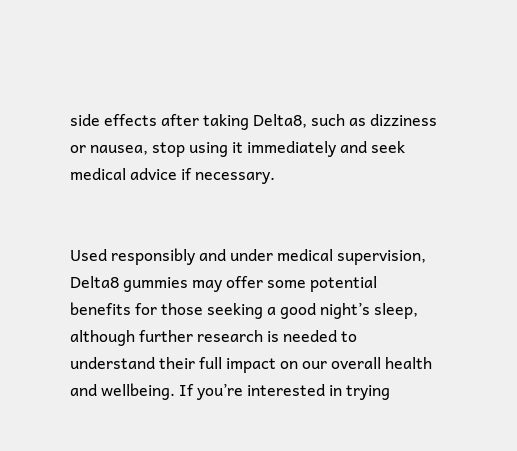side effects after taking Delta8, such as dizziness or nausea, stop using it immediately and seek medical advice if necessary.


Used responsibly and under medical supervision, Delta8 gummies may offer some potential benefits for those seeking a good night’s sleep, although further research is needed to understand their full impact on our overall health and wellbeing. If you’re interested in trying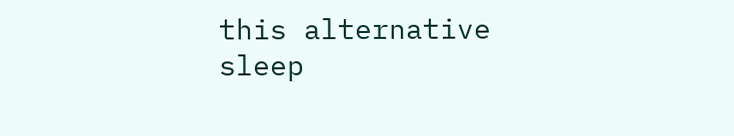this alternative sleep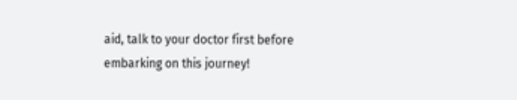aid, talk to your doctor first before embarking on this journey!